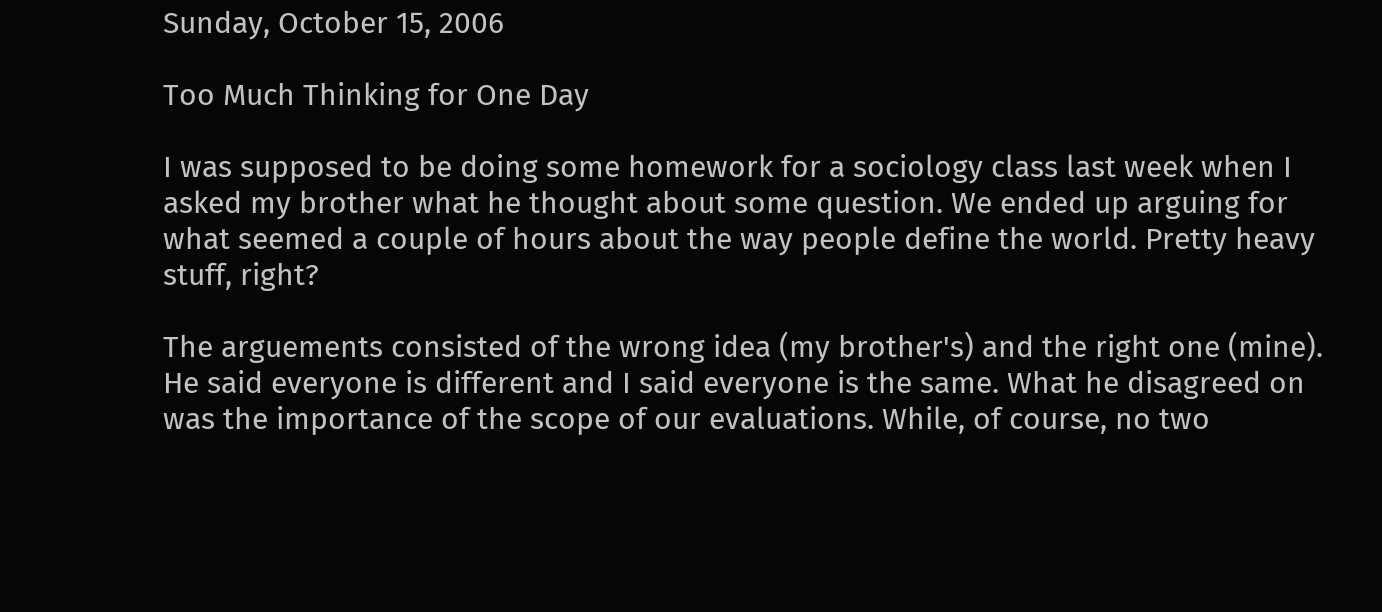Sunday, October 15, 2006

Too Much Thinking for One Day

I was supposed to be doing some homework for a sociology class last week when I asked my brother what he thought about some question. We ended up arguing for what seemed a couple of hours about the way people define the world. Pretty heavy stuff, right?

The arguements consisted of the wrong idea (my brother's) and the right one (mine). He said everyone is different and I said everyone is the same. What he disagreed on was the importance of the scope of our evaluations. While, of course, no two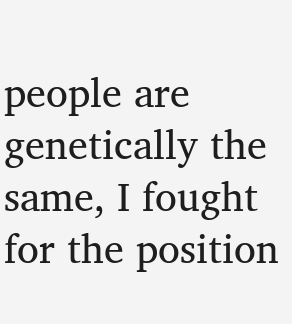people are genetically the same, I fought for the position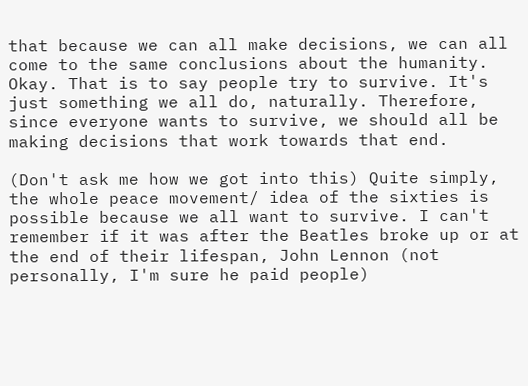that because we can all make decisions, we can all come to the same conclusions about the humanity. Okay. That is to say people try to survive. It's just something we all do, naturally. Therefore, since everyone wants to survive, we should all be making decisions that work towards that end.

(Don't ask me how we got into this) Quite simply, the whole peace movement/ idea of the sixties is possible because we all want to survive. I can't remember if it was after the Beatles broke up or at the end of their lifespan, John Lennon (not personally, I'm sure he paid people)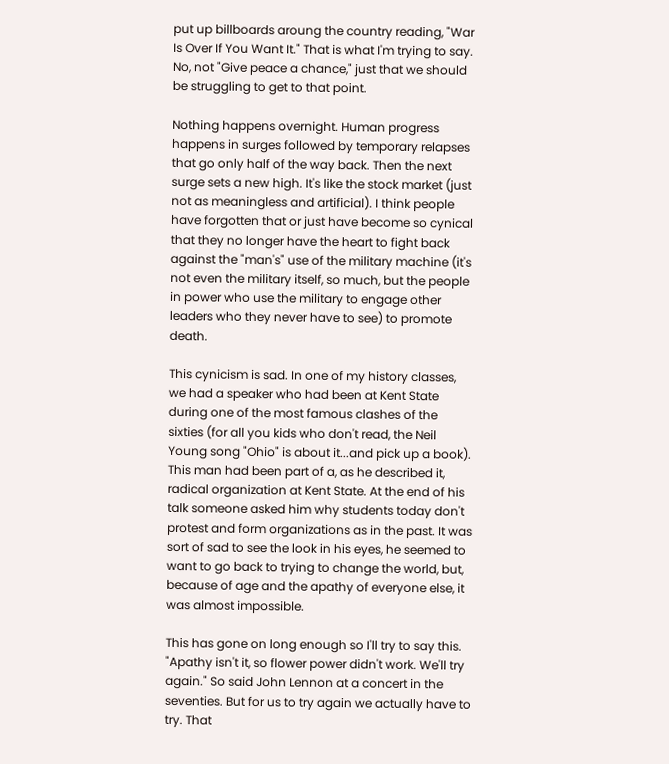put up billboards aroung the country reading, "War Is Over If You Want It." That is what I'm trying to say. No, not "Give peace a chance," just that we should be struggling to get to that point.

Nothing happens overnight. Human progress happens in surges followed by temporary relapses that go only half of the way back. Then the next surge sets a new high. It's like the stock market (just not as meaningless and artificial). I think people have forgotten that or just have become so cynical that they no longer have the heart to fight back against the "man's" use of the military machine (it's not even the military itself, so much, but the people in power who use the military to engage other leaders who they never have to see) to promote death.

This cynicism is sad. In one of my history classes, we had a speaker who had been at Kent State during one of the most famous clashes of the sixties (for all you kids who don't read, the Neil Young song "Ohio" is about it...and pick up a book). This man had been part of a, as he described it, radical organization at Kent State. At the end of his talk someone asked him why students today don't protest and form organizations as in the past. It was sort of sad to see the look in his eyes, he seemed to want to go back to trying to change the world, but, because of age and the apathy of everyone else, it was almost impossible.

This has gone on long enough so I'll try to say this. "Apathy isn't it, so flower power didn't work. We'll try again." So said John Lennon at a concert in the seventies. But for us to try again we actually have to try. That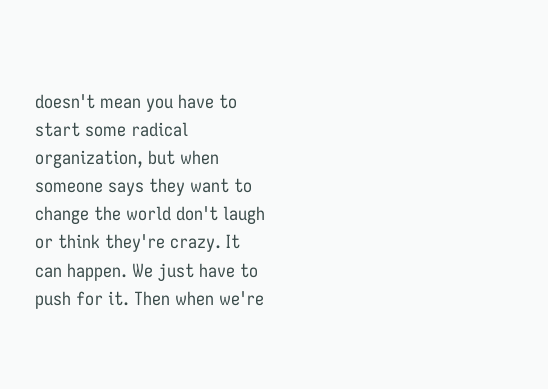doesn't mean you have to start some radical organization, but when someone says they want to change the world don't laugh or think they're crazy. It can happen. We just have to push for it. Then when we're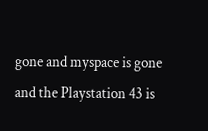gone and myspace is gone and the Playstation 43 is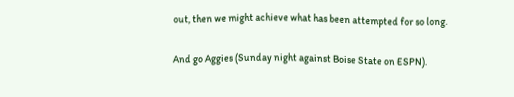out, then we might achieve what has been attempted for so long.

And go Aggies (Sunday night against Boise State on ESPN).